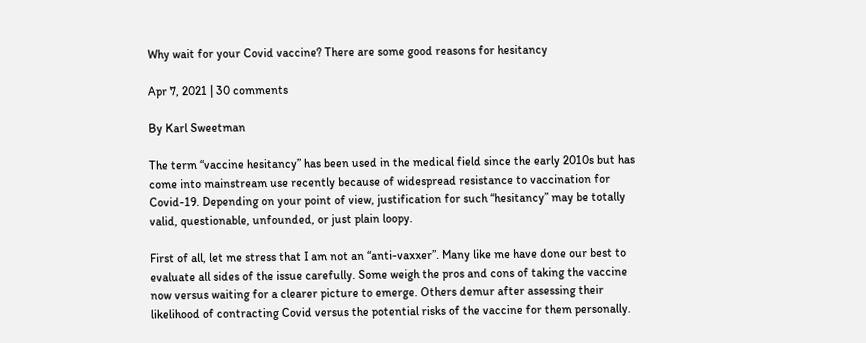Why wait for your Covid vaccine? There are some good reasons for hesitancy

Apr 7, 2021 | 30 comments

By Karl Sweetman

The term “vaccine hesitancy” has been used in the medical field since the early 2010s but has come into mainstream use recently because of widespread resistance to vaccination for Covid-19. Depending on your point of view, justification for such “hesitancy” may be totally valid, questionable, unfounded, or just plain loopy.

First of all, let me stress that I am not an “anti-vaxxer”. Many like me have done our best to evaluate all sides of the issue carefully. Some weigh the pros and cons of taking the vaccine now versus waiting for a clearer picture to emerge. Others demur after assessing their likelihood of contracting Covid versus the potential risks of the vaccine for them personally.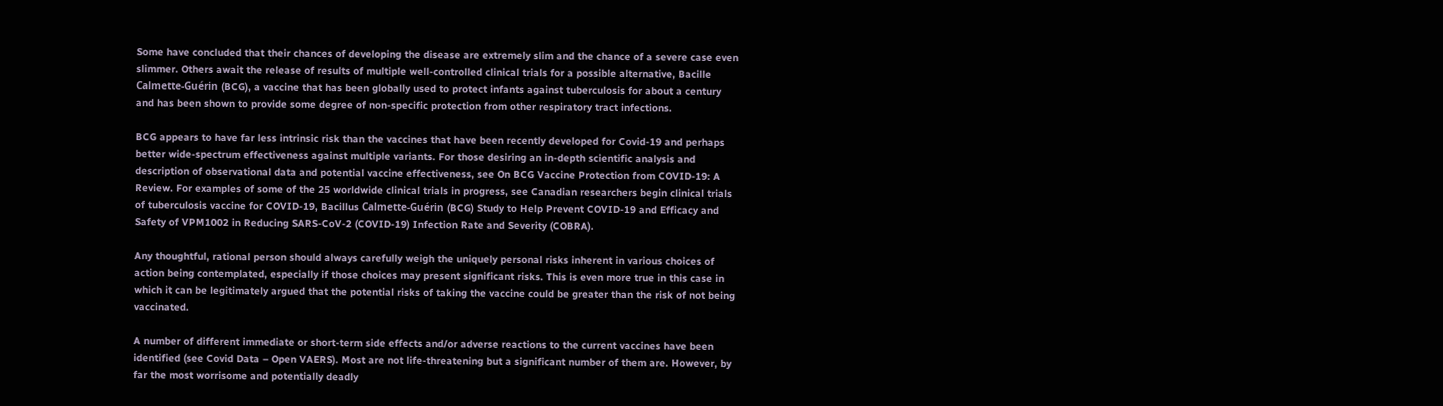Some have concluded that their chances of developing the disease are extremely slim and the chance of a severe case even slimmer. Others await the release of results of multiple well-controlled clinical trials for a possible alternative, Bacille Calmette-Guérin (BCG), a vaccine that has been globally used to protect infants against tuberculosis for about a century and has been shown to provide some degree of non-specific protection from other respiratory tract infections.

BCG appears to have far less intrinsic risk than the vaccines that have been recently developed for Covid-19 and perhaps better wide-spectrum effectiveness against multiple variants. For those desiring an in-depth scientific analysis and description of observational data and potential vaccine effectiveness, see On BCG Vaccine Protection from COVID-19: A Review. For examples of some of the 25 worldwide clinical trials in progress, see Canadian researchers begin clinical trials of tuberculosis vaccine for COVID-19, Bacillus Calmette-Guérin (BCG) Study to Help Prevent COVID-19 and Efficacy and Safety of VPM1002 in Reducing SARS-CoV-2 (COVID-19) Infection Rate and Severity (COBRA).

Any thoughtful, rational person should always carefully weigh the uniquely personal risks inherent in various choices of action being contemplated, especially if those choices may present significant risks. This is even more true in this case in which it can be legitimately argued that the potential risks of taking the vaccine could be greater than the risk of not being vaccinated.

A number of different immediate or short-term side effects and/or adverse reactions to the current vaccines have been identified (see Covid Data – Open VAERS). Most are not life-threatening but a significant number of them are. However, by far the most worrisome and potentially deadly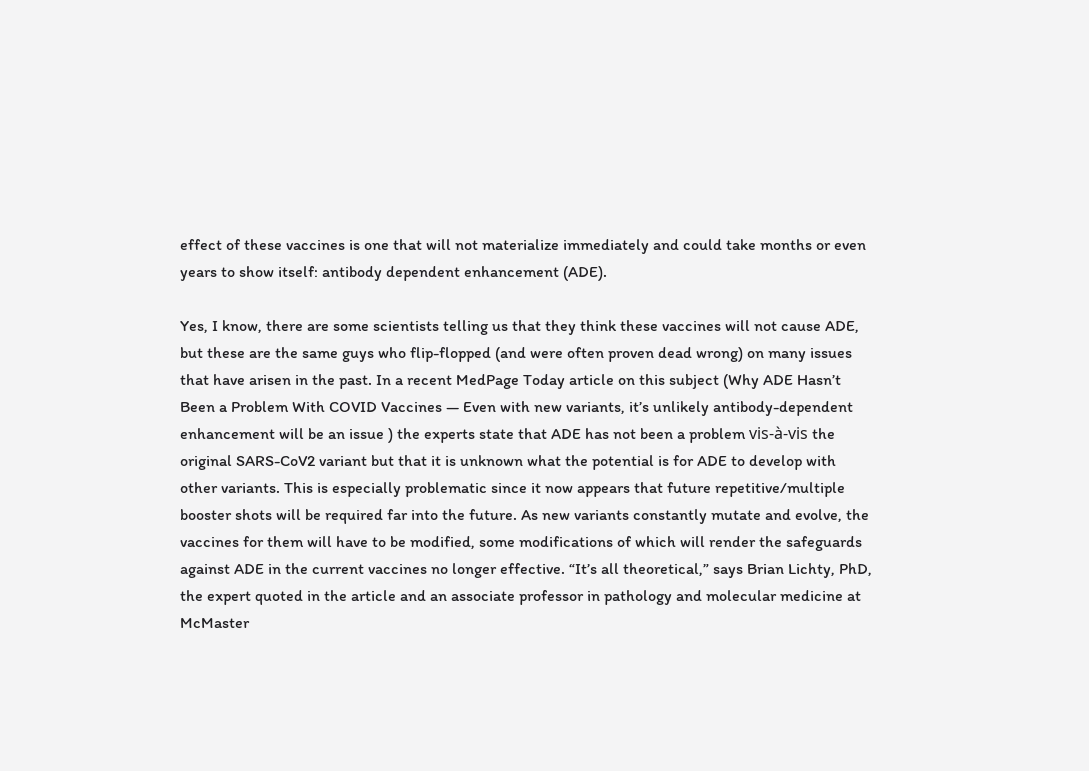effect of these vaccines is one that will not materialize immediately and could take months or even years to show itself: antibody dependent enhancement (ADE).

Yes, I know, there are some scientists telling us that they think these vaccines will not cause ADE, but these are the same guys who flip-flopped (and were often proven dead wrong) on many issues that have arisen in the past. In a recent MedPage Today article on this subject (Why ADE Hasn’t Been a Problem With COVID Vaccines — Even with new variants, it’s unlikely antibody-dependent enhancement will be an issue ) the experts state that ADE has not been a problem vis-à-vis the original SARS-CoV2 variant but that it is unknown what the potential is for ADE to develop with other variants. This is especially problematic since it now appears that future repetitive/multiple booster shots will be required far into the future. As new variants constantly mutate and evolve, the vaccines for them will have to be modified, some modifications of which will render the safeguards against ADE in the current vaccines no longer effective. “It’s all theoretical,” says Brian Lichty, PhD, the expert quoted in the article and an associate professor in pathology and molecular medicine at McMaster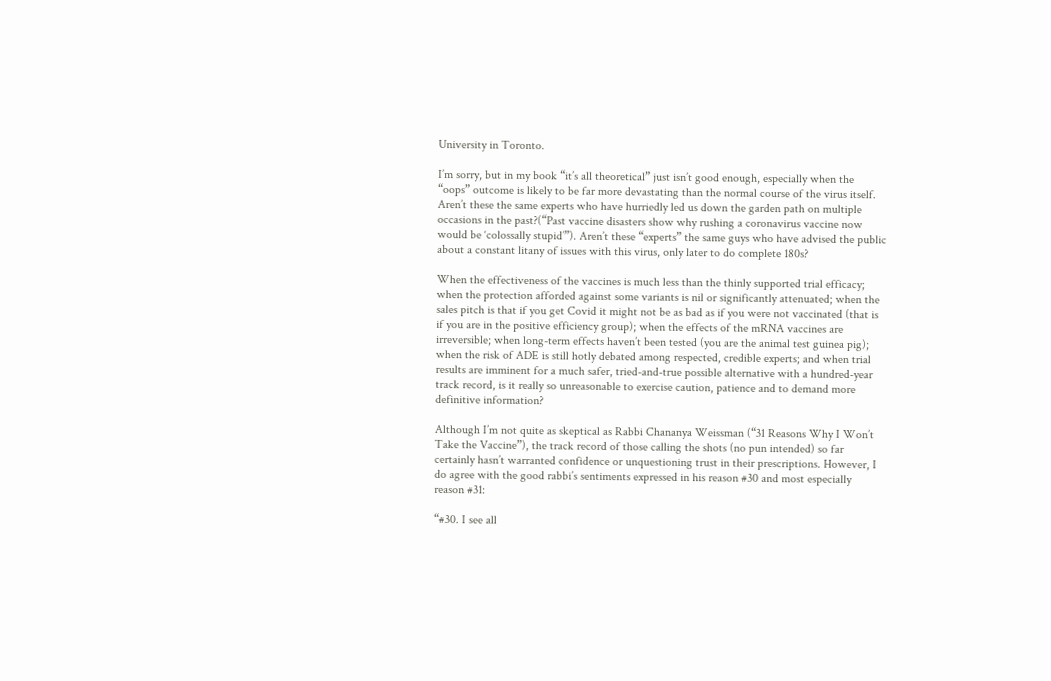University in Toronto.

I’m sorry, but in my book “it’s all theoretical” just isn’t good enough, especially when the “oops” outcome is likely to be far more devastating than the normal course of the virus itself. Aren’t these the same experts who have hurriedly led us down the garden path on multiple occasions in the past?(“Past vaccine disasters show why rushing a coronavirus vaccine now would be ‘colossally stupid’”). Aren’t these “experts” the same guys who have advised the public about a constant litany of issues with this virus, only later to do complete 180s?

When the effectiveness of the vaccines is much less than the thinly supported trial efficacy; when the protection afforded against some variants is nil or significantly attenuated; when the sales pitch is that if you get Covid it might not be as bad as if you were not vaccinated (that is if you are in the positive efficiency group); when the effects of the mRNA vaccines are irreversible; when long-term effects haven’t been tested (you are the animal test guinea pig); when the risk of ADE is still hotly debated among respected, credible experts; and when trial results are imminent for a much safer, tried-and-true possible alternative with a hundred-year track record, is it really so unreasonable to exercise caution, patience and to demand more definitive information?

Although I’m not quite as skeptical as Rabbi Chananya Weissman (“31 Reasons Why I Won’t Take the Vaccine”), the track record of those calling the shots (no pun intended) so far certainly hasn’t warranted confidence or unquestioning trust in their prescriptions. However, I do agree with the good rabbi’s sentiments expressed in his reason #30 and most especially reason #31:

“#30. I see all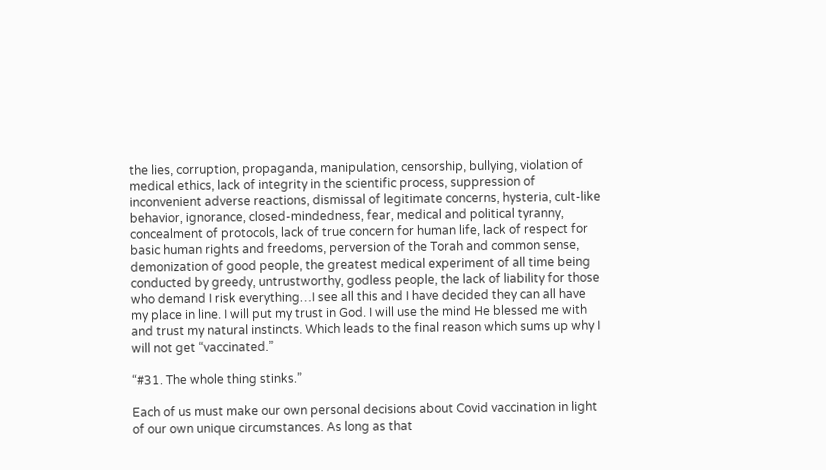the lies, corruption, propaganda, manipulation, censorship, bullying, violation of medical ethics, lack of integrity in the scientific process, suppression of inconvenient adverse reactions, dismissal of legitimate concerns, hysteria, cult-like behavior, ignorance, closed-mindedness, fear, medical and political tyranny, concealment of protocols, lack of true concern for human life, lack of respect for basic human rights and freedoms, perversion of the Torah and common sense, demonization of good people, the greatest medical experiment of all time being conducted by greedy, untrustworthy, godless people, the lack of liability for those who demand I risk everything…I see all this and I have decided they can all have my place in line. I will put my trust in God. I will use the mind He blessed me with and trust my natural instincts. Which leads to the final reason which sums up why I will not get “vaccinated.”

“#31. The whole thing stinks.”

Each of us must make our own personal decisions about Covid vaccination in light of our own unique circumstances. As long as that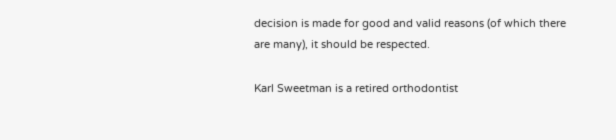decision is made for good and valid reasons (of which there are many), it should be respected.

Karl Sweetman is a retired orthodontist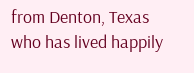from Denton, Texas who has lived happily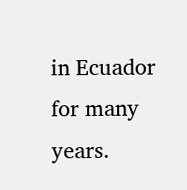in Ecuador for many years.